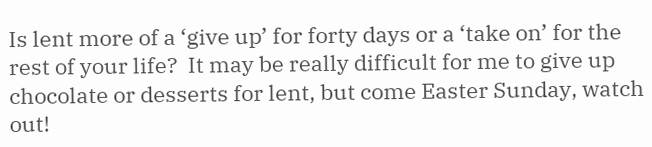Is lent more of a ‘give up’ for forty days or a ‘take on’ for the rest of your life?  It may be really difficult for me to give up chocolate or desserts for lent, but come Easter Sunday, watch out!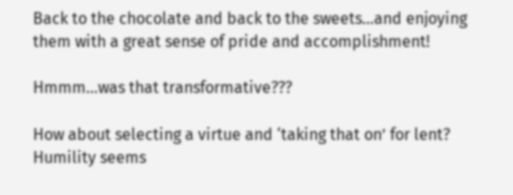Back to the chocolate and back to the sweets…and enjoying them with a great sense of pride and accomplishment!

Hmmm…was that transformative???

How about selecting a virtue and ‘taking that on’ for lent?  Humility seems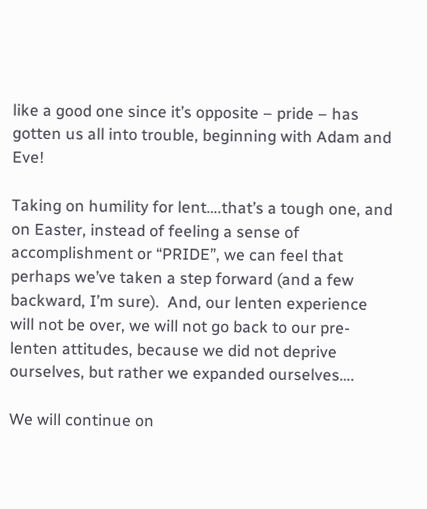like a good one since it’s opposite – pride – has gotten us all into trouble, beginning with Adam and Eve!

Taking on humility for lent….that’s a tough one, and on Easter, instead of feeling a sense of accomplishment or “PRIDE”, we can feel that perhaps we’ve taken a step forward (and a few backward, I’m sure).  And, our lenten experience will not be over, we will not go back to our pre-lenten attitudes, because we did not deprive ourselves, but rather we expanded ourselves….

We will continue on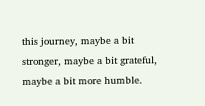this journey, maybe a bit stronger, maybe a bit grateful, maybe a bit more humble.